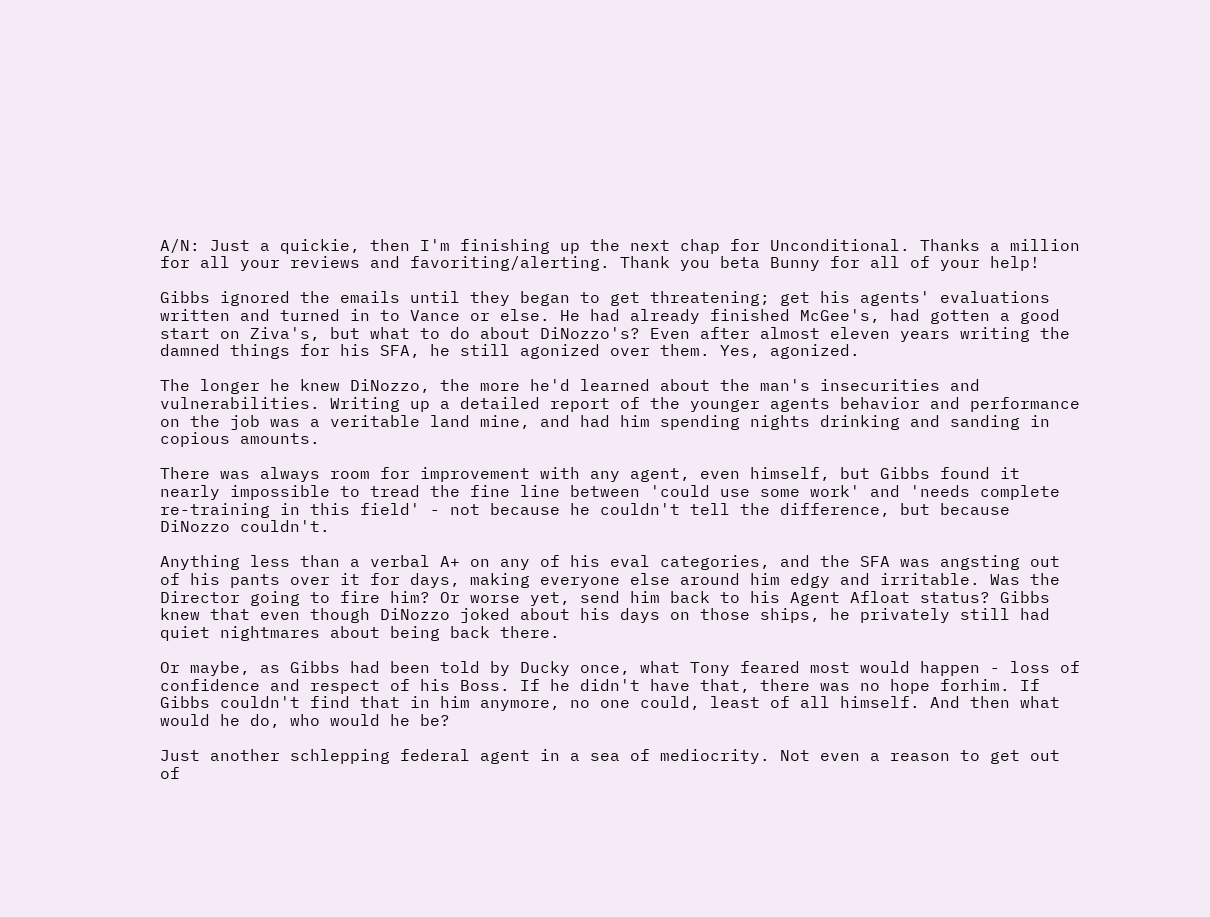A/N: Just a quickie, then I'm finishing up the next chap for Unconditional. Thanks a million for all your reviews and favoriting/alerting. Thank you beta Bunny for all of your help!

Gibbs ignored the emails until they began to get threatening; get his agents' evaluations written and turned in to Vance or else. He had already finished McGee's, had gotten a good start on Ziva's, but what to do about DiNozzo's? Even after almost eleven years writing the damned things for his SFA, he still agonized over them. Yes, agonized.

The longer he knew DiNozzo, the more he'd learned about the man's insecurities and vulnerabilities. Writing up a detailed report of the younger agents behavior and performance on the job was a veritable land mine, and had him spending nights drinking and sanding in copious amounts.

There was always room for improvement with any agent, even himself, but Gibbs found it nearly impossible to tread the fine line between 'could use some work' and 'needs complete re-training in this field' - not because he couldn't tell the difference, but because DiNozzo couldn't.

Anything less than a verbal A+ on any of his eval categories, and the SFA was angsting out of his pants over it for days, making everyone else around him edgy and irritable. Was the Director going to fire him? Or worse yet, send him back to his Agent Afloat status? Gibbs knew that even though DiNozzo joked about his days on those ships, he privately still had quiet nightmares about being back there.

Or maybe, as Gibbs had been told by Ducky once, what Tony feared most would happen - loss of confidence and respect of his Boss. If he didn't have that, there was no hope forhim. If Gibbs couldn't find that in him anymore, no one could, least of all himself. And then what would he do, who would he be?

Just another schlepping federal agent in a sea of mediocrity. Not even a reason to get out of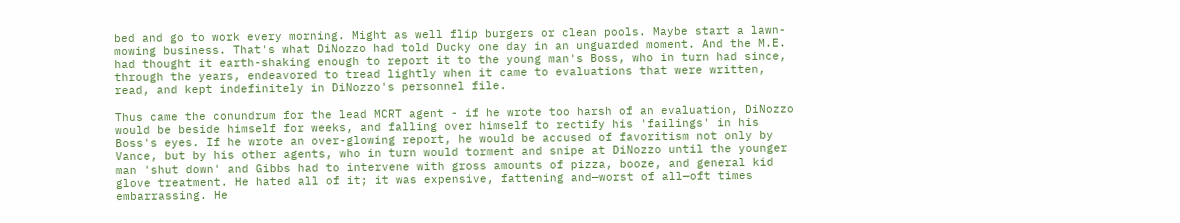bed and go to work every morning. Might as well flip burgers or clean pools. Maybe start a lawn-mowing business. That's what DiNozzo had told Ducky one day in an unguarded moment. And the M.E. had thought it earth-shaking enough to report it to the young man's Boss, who in turn had since, through the years, endeavored to tread lightly when it came to evaluations that were written, read, and kept indefinitely in DiNozzo's personnel file.

Thus came the conundrum for the lead MCRT agent - if he wrote too harsh of an evaluation, DiNozzo would be beside himself for weeks, and falling over himself to rectify his 'failings' in his Boss's eyes. If he wrote an over-glowing report, he would be accused of favoritism not only by Vance, but by his other agents, who in turn would torment and snipe at DiNozzo until the younger man 'shut down' and Gibbs had to intervene with gross amounts of pizza, booze, and general kid glove treatment. He hated all of it; it was expensive, fattening and—worst of all—oft times embarrassing. He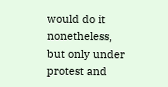would do it nonetheless, but only under protest and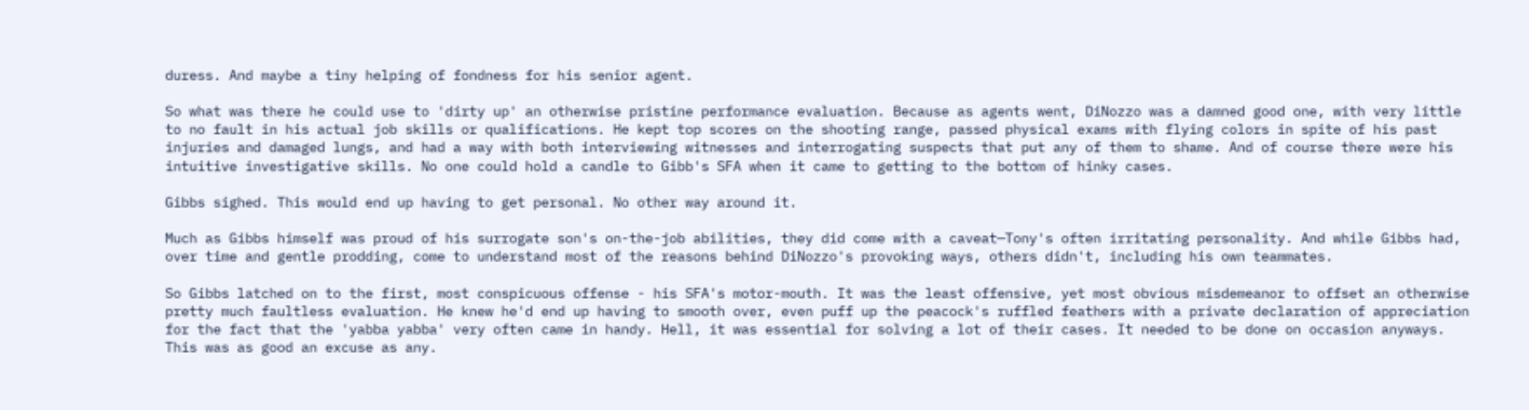duress. And maybe a tiny helping of fondness for his senior agent.

So what was there he could use to 'dirty up' an otherwise pristine performance evaluation. Because as agents went, DiNozzo was a damned good one, with very little to no fault in his actual job skills or qualifications. He kept top scores on the shooting range, passed physical exams with flying colors in spite of his past injuries and damaged lungs, and had a way with both interviewing witnesses and interrogating suspects that put any of them to shame. And of course there were his intuitive investigative skills. No one could hold a candle to Gibb's SFA when it came to getting to the bottom of hinky cases.

Gibbs sighed. This would end up having to get personal. No other way around it.

Much as Gibbs himself was proud of his surrogate son's on-the-job abilities, they did come with a caveat—Tony's often irritating personality. And while Gibbs had, over time and gentle prodding, come to understand most of the reasons behind DiNozzo's provoking ways, others didn't, including his own teammates.

So Gibbs latched on to the first, most conspicuous offense - his SFA's motor-mouth. It was the least offensive, yet most obvious misdemeanor to offset an otherwise pretty much faultless evaluation. He knew he'd end up having to smooth over, even puff up the peacock's ruffled feathers with a private declaration of appreciation for the fact that the 'yabba yabba' very often came in handy. Hell, it was essential for solving a lot of their cases. It needed to be done on occasion anyways. This was as good an excuse as any.